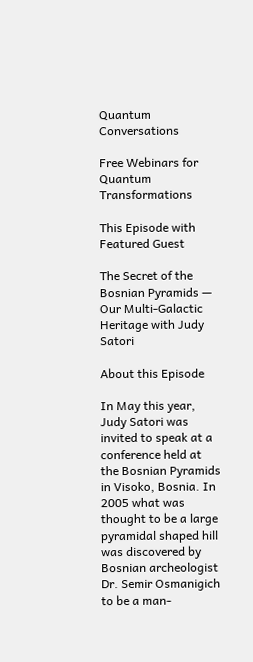Quantum Conversations

Free Webinars for Quantum Transformations

This Episode with Featured Guest

The Secret of the Bosnian Pyramids — Our Multi-Galactic Heritage with Judy Satori

About this Episode

In May this year, Judy Satori was invited to speak at a conference held at the Bosnian Pyramids in Visoko, Bosnia. In 2005 what was thought to be a large pyramidal shaped hill was discovered by Bosnian archeologist
Dr. Semir Osmanigich to be a man-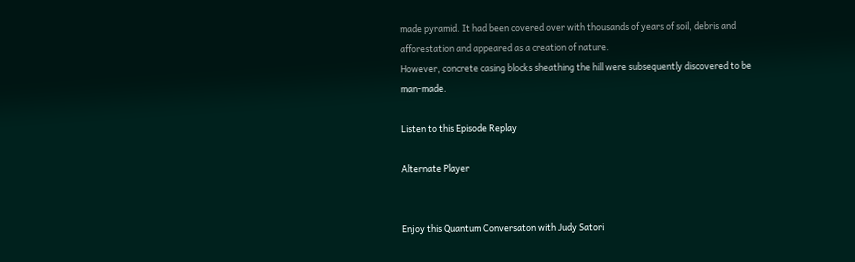made pyramid. It had been covered over with thousands of years of soil, debris and afforestation and appeared as a creation of nature.
However, concrete casing blocks sheathing the hill were subsequently discovered to be man-made.

Listen to this Episode Replay

Alternate Player


Enjoy this Quantum Conversaton with Judy Satori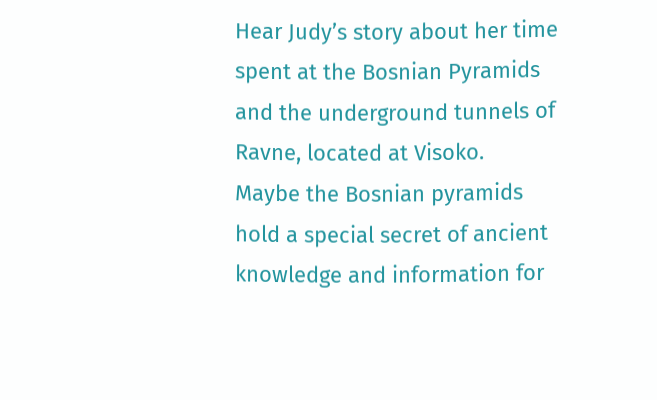Hear Judy’s story about her time spent at the Bosnian Pyramids and the underground tunnels of Ravne, located at Visoko.
Maybe the Bosnian pyramids hold a special secret of ancient knowledge and information for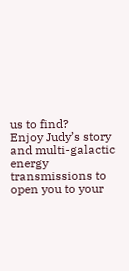us to find?
Enjoy Judy’s story and multi-galactic energy transmissions to open you to your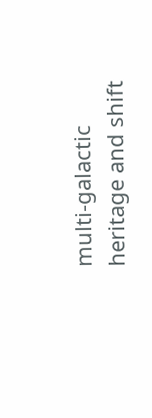multi-galactic heritage and shift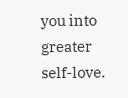you into greater self-love.